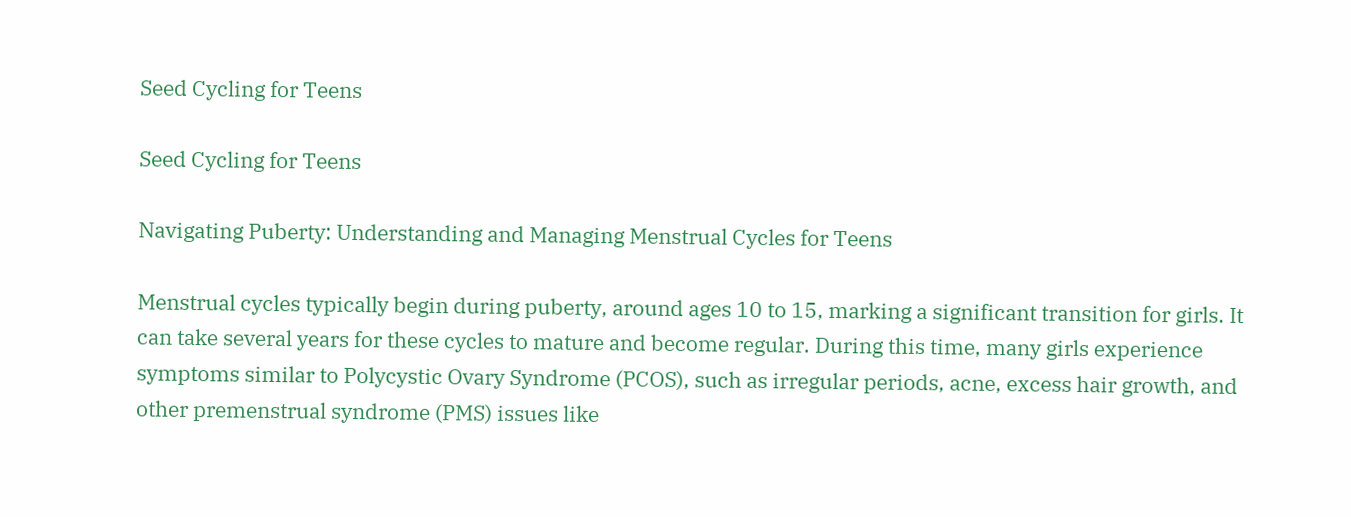Seed Cycling for Teens

Seed Cycling for Teens

Navigating Puberty: Understanding and Managing Menstrual Cycles for Teens

Menstrual cycles typically begin during puberty, around ages 10 to 15, marking a significant transition for girls. It can take several years for these cycles to mature and become regular. During this time, many girls experience symptoms similar to Polycystic Ovary Syndrome (PCOS), such as irregular periods, acne, excess hair growth, and other premenstrual syndrome (PMS) issues like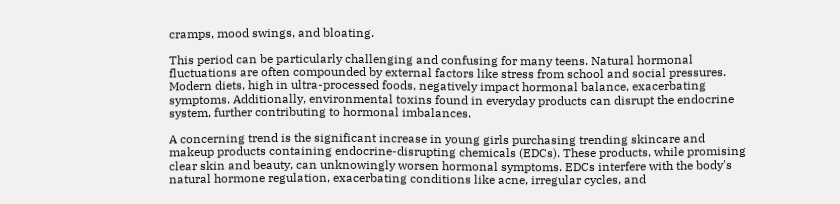cramps, mood swings, and bloating.

This period can be particularly challenging and confusing for many teens. Natural hormonal fluctuations are often compounded by external factors like stress from school and social pressures. Modern diets, high in ultra-processed foods, negatively impact hormonal balance, exacerbating symptoms. Additionally, environmental toxins found in everyday products can disrupt the endocrine system, further contributing to hormonal imbalances.

A concerning trend is the significant increase in young girls purchasing trending skincare and makeup products containing endocrine-disrupting chemicals (EDCs). These products, while promising clear skin and beauty, can unknowingly worsen hormonal symptoms. EDCs interfere with the body's natural hormone regulation, exacerbating conditions like acne, irregular cycles, and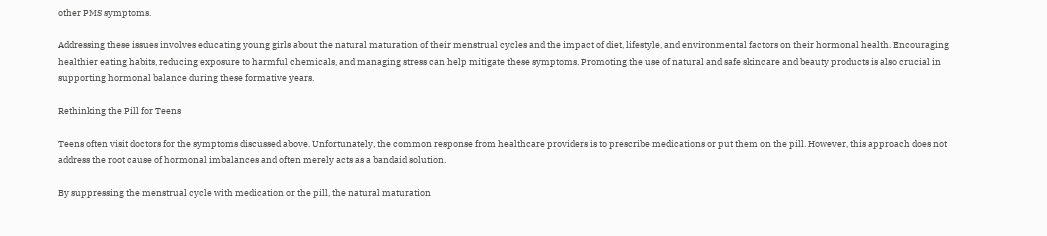other PMS symptoms.

Addressing these issues involves educating young girls about the natural maturation of their menstrual cycles and the impact of diet, lifestyle, and environmental factors on their hormonal health. Encouraging healthier eating habits, reducing exposure to harmful chemicals, and managing stress can help mitigate these symptoms. Promoting the use of natural and safe skincare and beauty products is also crucial in supporting hormonal balance during these formative years.

Rethinking the Pill for Teens

Teens often visit doctors for the symptoms discussed above. Unfortunately, the common response from healthcare providers is to prescribe medications or put them on the pill. However, this approach does not address the root cause of hormonal imbalances and often merely acts as a bandaid solution.

By suppressing the menstrual cycle with medication or the pill, the natural maturation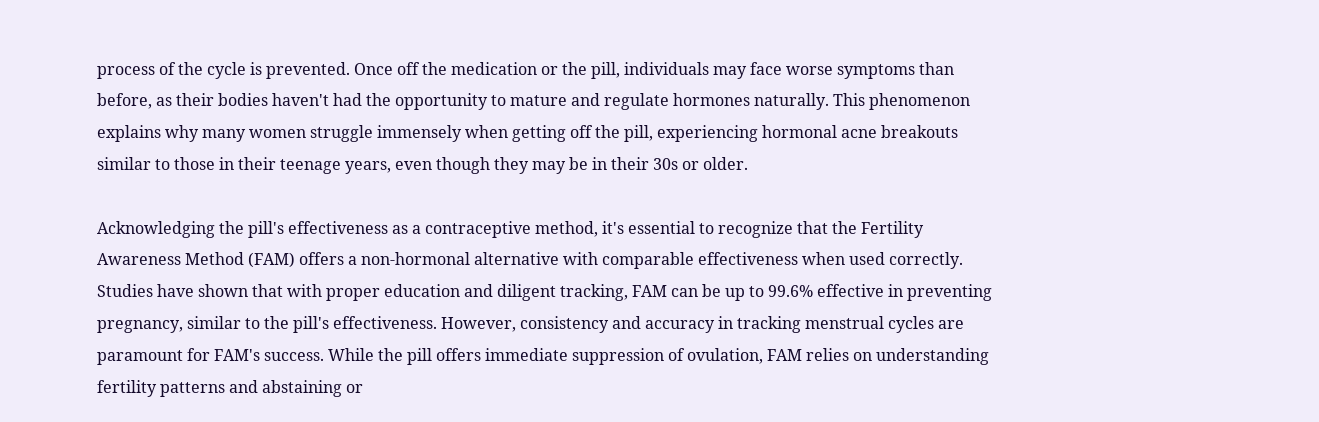process of the cycle is prevented. Once off the medication or the pill, individuals may face worse symptoms than before, as their bodies haven't had the opportunity to mature and regulate hormones naturally. This phenomenon explains why many women struggle immensely when getting off the pill, experiencing hormonal acne breakouts similar to those in their teenage years, even though they may be in their 30s or older.

Acknowledging the pill's effectiveness as a contraceptive method, it's essential to recognize that the Fertility Awareness Method (FAM) offers a non-hormonal alternative with comparable effectiveness when used correctly. Studies have shown that with proper education and diligent tracking, FAM can be up to 99.6% effective in preventing pregnancy, similar to the pill's effectiveness. However, consistency and accuracy in tracking menstrual cycles are paramount for FAM's success. While the pill offers immediate suppression of ovulation, FAM relies on understanding fertility patterns and abstaining or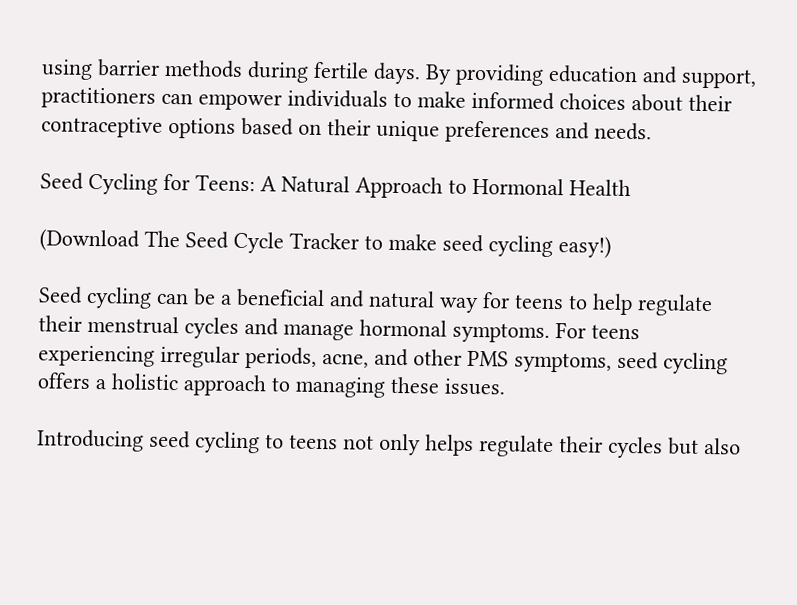using barrier methods during fertile days. By providing education and support, practitioners can empower individuals to make informed choices about their contraceptive options based on their unique preferences and needs.

Seed Cycling for Teens: A Natural Approach to Hormonal Health

(Download The Seed Cycle Tracker to make seed cycling easy!)

Seed cycling can be a beneficial and natural way for teens to help regulate their menstrual cycles and manage hormonal symptoms. For teens experiencing irregular periods, acne, and other PMS symptoms, seed cycling offers a holistic approach to managing these issues.

Introducing seed cycling to teens not only helps regulate their cycles but also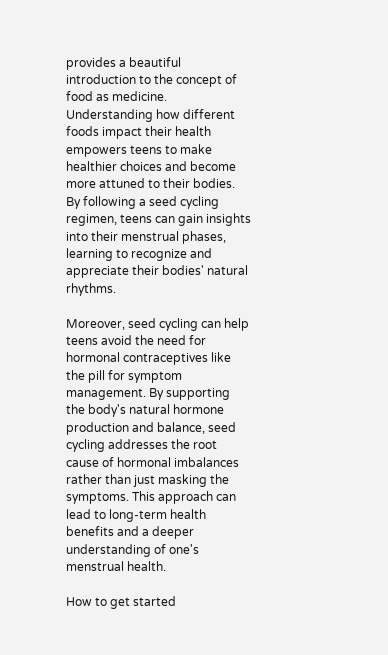provides a beautiful introduction to the concept of food as medicine. Understanding how different foods impact their health empowers teens to make healthier choices and become more attuned to their bodies. By following a seed cycling regimen, teens can gain insights into their menstrual phases, learning to recognize and appreciate their bodies' natural rhythms.

Moreover, seed cycling can help teens avoid the need for hormonal contraceptives like the pill for symptom management. By supporting the body's natural hormone production and balance, seed cycling addresses the root cause of hormonal imbalances rather than just masking the symptoms. This approach can lead to long-term health benefits and a deeper understanding of one's menstrual health.

How to get started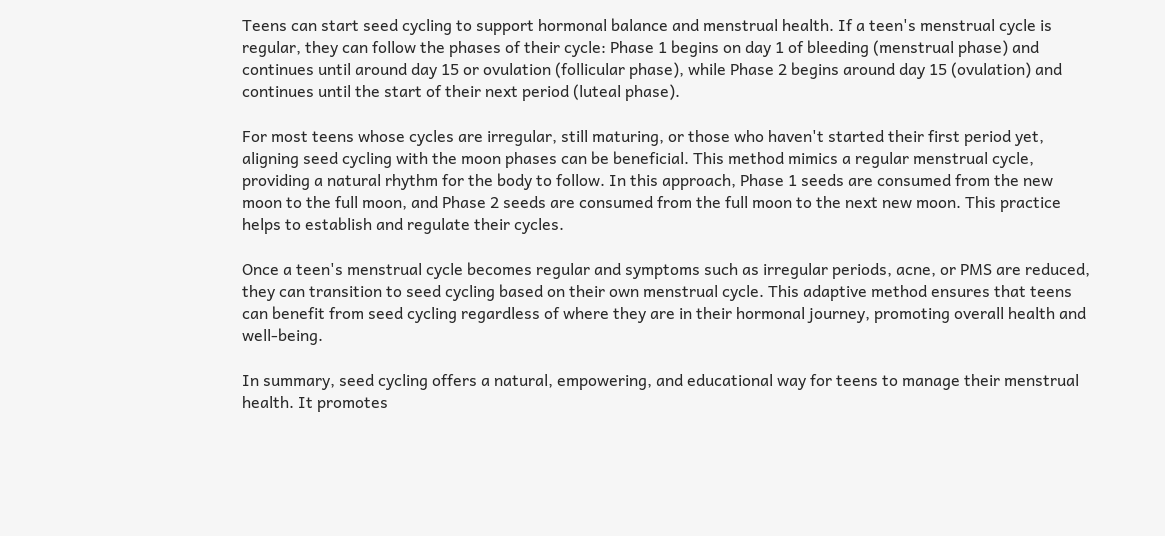Teens can start seed cycling to support hormonal balance and menstrual health. If a teen's menstrual cycle is regular, they can follow the phases of their cycle: Phase 1 begins on day 1 of bleeding (menstrual phase) and continues until around day 15 or ovulation (follicular phase), while Phase 2 begins around day 15 (ovulation) and continues until the start of their next period (luteal phase).

For most teens whose cycles are irregular, still maturing, or those who haven't started their first period yet, aligning seed cycling with the moon phases can be beneficial. This method mimics a regular menstrual cycle, providing a natural rhythm for the body to follow. In this approach, Phase 1 seeds are consumed from the new moon to the full moon, and Phase 2 seeds are consumed from the full moon to the next new moon. This practice helps to establish and regulate their cycles.

Once a teen's menstrual cycle becomes regular and symptoms such as irregular periods, acne, or PMS are reduced, they can transition to seed cycling based on their own menstrual cycle. This adaptive method ensures that teens can benefit from seed cycling regardless of where they are in their hormonal journey, promoting overall health and well-being.

In summary, seed cycling offers a natural, empowering, and educational way for teens to manage their menstrual health. It promotes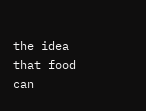the idea that food can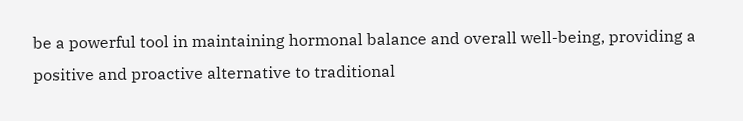be a powerful tool in maintaining hormonal balance and overall well-being, providing a positive and proactive alternative to traditional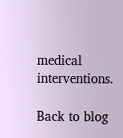medical interventions.

Back to blog